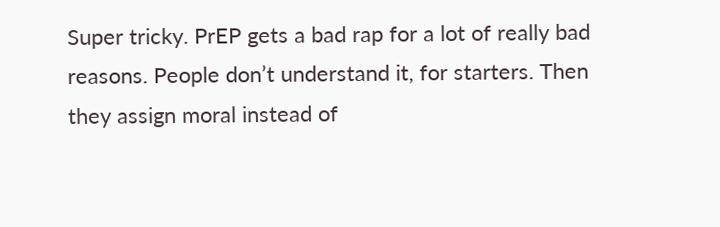Super tricky. PrEP gets a bad rap for a lot of really bad reasons. People don’t understand it, for starters. Then they assign moral instead of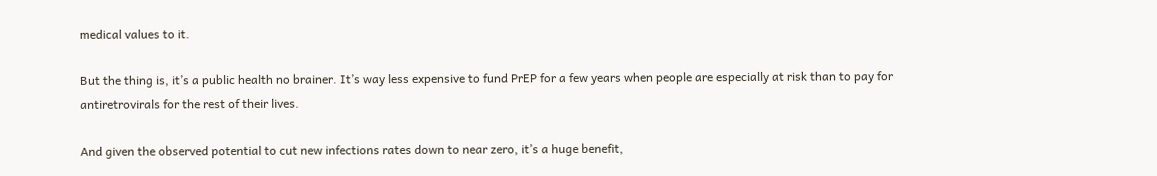medical values to it.

But the thing is, it’s a public health no brainer. It’s way less expensive to fund PrEP for a few years when people are especially at risk than to pay for antiretrovirals for the rest of their lives.

And given the observed potential to cut new infections rates down to near zero, it’s a huge benefit,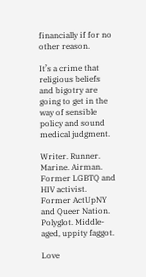financially if for no other reason.

It’s a crime that religious beliefs and bigotry are going to get in the way of sensible policy and sound medical judgment.

Writer. Runner. Marine. Airman. Former LGBTQ and HIV activist. Former ActUpNY and Queer Nation. Polyglot. Middle-aged, uppity faggot.

Love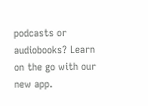podcasts or audiobooks? Learn on the go with our new app.